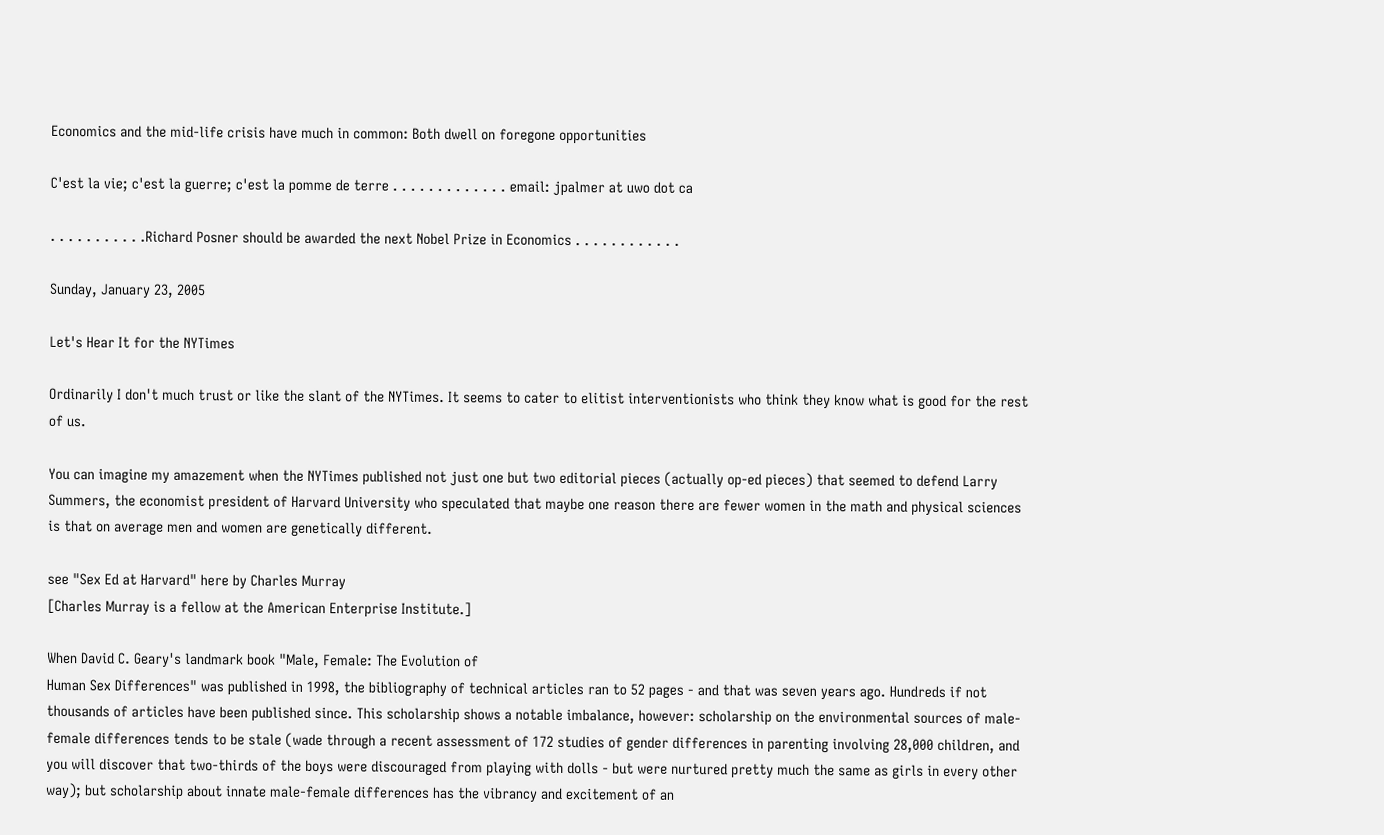Economics and the mid-life crisis have much in common: Both dwell on foregone opportunities

C'est la vie; c'est la guerre; c'est la pomme de terre . . . . . . . . . . . . . email: jpalmer at uwo dot ca

. . . . . . . . . . .Richard Posner should be awarded the next Nobel Prize in Economics . . . . . . . . . . . .

Sunday, January 23, 2005

Let's Hear It for the NYTimes

Ordinarily I don't much trust or like the slant of the NYTimes. It seems to cater to elitist interventionists who think they know what is good for the rest of us.

You can imagine my amazement when the NYTimes published not just one but two editorial pieces (actually op-ed pieces) that seemed to defend Larry Summers, the economist president of Harvard University who speculated that maybe one reason there are fewer women in the math and physical sciences is that on average men and women are genetically different.

see "Sex Ed at Harvard" here by Charles Murray
[Charles Murray is a fellow at the American Enterprise Institute.]

When David C. Geary's landmark book "Male, Female: The Evolution of
Human Sex Differences" was published in 1998, the bibliography of technical articles ran to 52 pages - and that was seven years ago. Hundreds if not thousands of articles have been published since. This scholarship shows a notable imbalance, however: scholarship on the environmental sources of male-female differences tends to be stale (wade through a recent assessment of 172 studies of gender differences in parenting involving 28,000 children, and you will discover that two-thirds of the boys were discouraged from playing with dolls - but were nurtured pretty much the same as girls in every other way); but scholarship about innate male-female differences has the vibrancy and excitement of an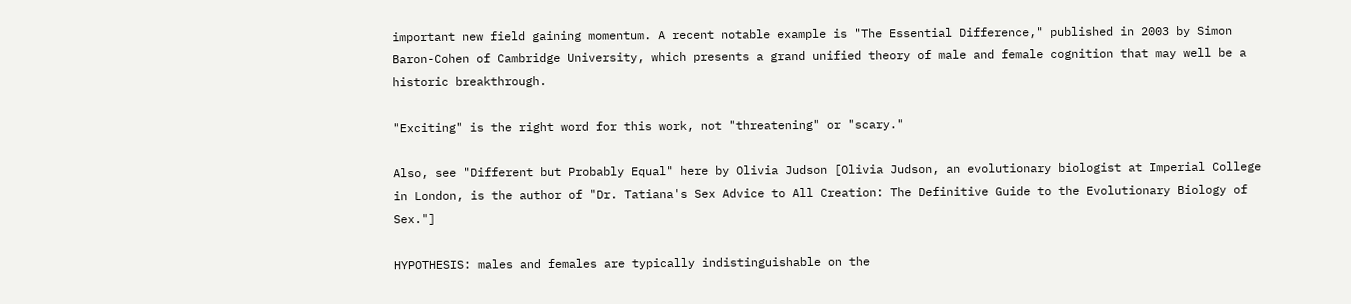important new field gaining momentum. A recent notable example is "The Essential Difference," published in 2003 by Simon Baron-Cohen of Cambridge University, which presents a grand unified theory of male and female cognition that may well be a historic breakthrough.

"Exciting" is the right word for this work, not "threatening" or "scary."

Also, see "Different but Probably Equal" here by Olivia Judson [Olivia Judson, an evolutionary biologist at Imperial College in London, is the author of "Dr. Tatiana's Sex Advice to All Creation: The Definitive Guide to the Evolutionary Biology of Sex."]

HYPOTHESIS: males and females are typically indistinguishable on the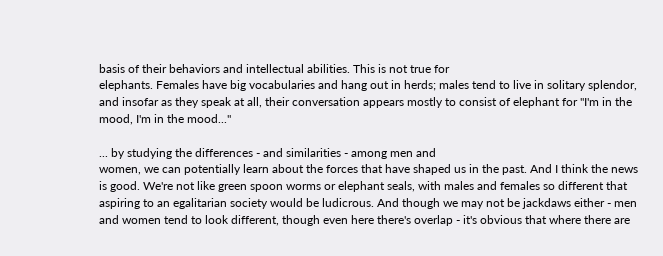basis of their behaviors and intellectual abilities. This is not true for
elephants. Females have big vocabularies and hang out in herds; males tend to live in solitary splendor, and insofar as they speak at all, their conversation appears mostly to consist of elephant for "I'm in the mood, I'm in the mood..."

... by studying the differences - and similarities - among men and
women, we can potentially learn about the forces that have shaped us in the past. And I think the news is good. We're not like green spoon worms or elephant seals, with males and females so different that aspiring to an egalitarian society would be ludicrous. And though we may not be jackdaws either - men and women tend to look different, though even here there's overlap - it's obvious that where there are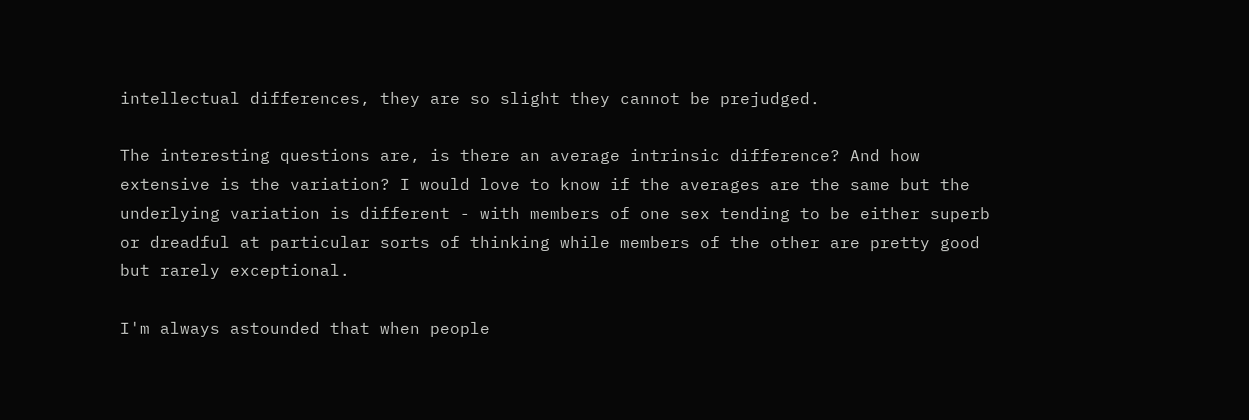intellectual differences, they are so slight they cannot be prejudged.

The interesting questions are, is there an average intrinsic difference? And how extensive is the variation? I would love to know if the averages are the same but the underlying variation is different - with members of one sex tending to be either superb or dreadful at particular sorts of thinking while members of the other are pretty good but rarely exceptional.

I'm always astounded that when people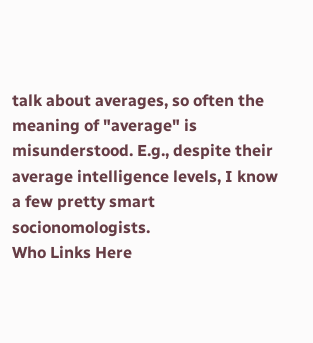talk about averages, so often the meaning of "average" is misunderstood. E.g., despite their average intelligence levels, I know a few pretty smart socionomologists.
Who Links Here